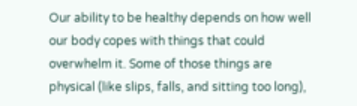Our ability to be healthy depends on how well our body copes with things that could overwhelm it. Some of those things are physical (like slips, falls, and sitting too long),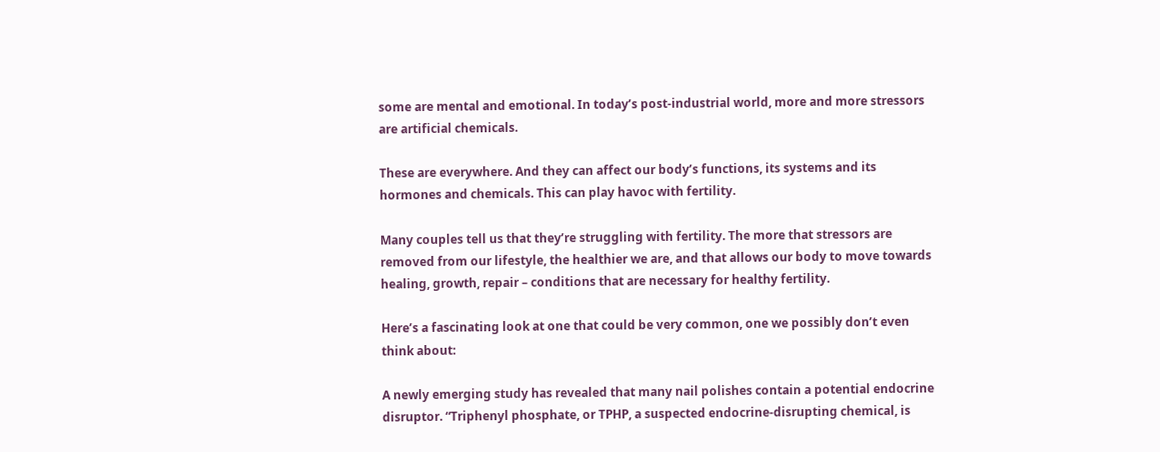some are mental and emotional. In today’s post-industrial world, more and more stressors are artificial chemicals.

These are everywhere. And they can affect our body’s functions, its systems and its hormones and chemicals. This can play havoc with fertility.

Many couples tell us that they’re struggling with fertility. The more that stressors are removed from our lifestyle, the healthier we are, and that allows our body to move towards healing, growth, repair – conditions that are necessary for healthy fertility.

Here’s a fascinating look at one that could be very common, one we possibly don’t even think about:

A newly emerging study has revealed that many nail polishes contain a potential endocrine disruptor. “Triphenyl phosphate, or TPHP, a suspected endocrine-disrupting chemical, is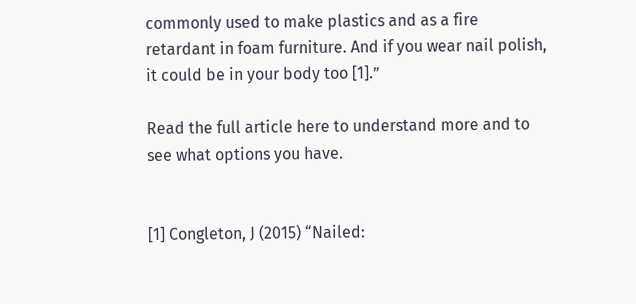commonly used to make plastics and as a fire retardant in foam furniture. And if you wear nail polish, it could be in your body too [1].”

Read the full article here to understand more and to see what options you have.


[1] Congleton, J (2015) “Nailed: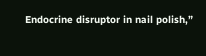Endocrine disruptor in nail polish,”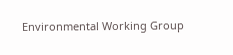Environmental Working Group